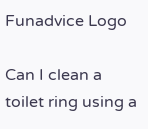Funadvice Logo

Can I clean a toilet ring using a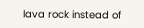lava rock instead of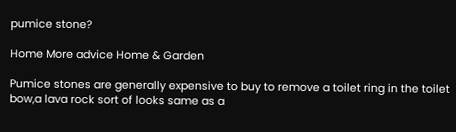pumice stone?

Home More advice Home & Garden

Pumice stones are generally expensive to buy to remove a toilet ring in the toilet bow,a lava rock sort of looks same as a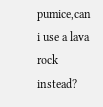pumice,can i use a lava rock instead?